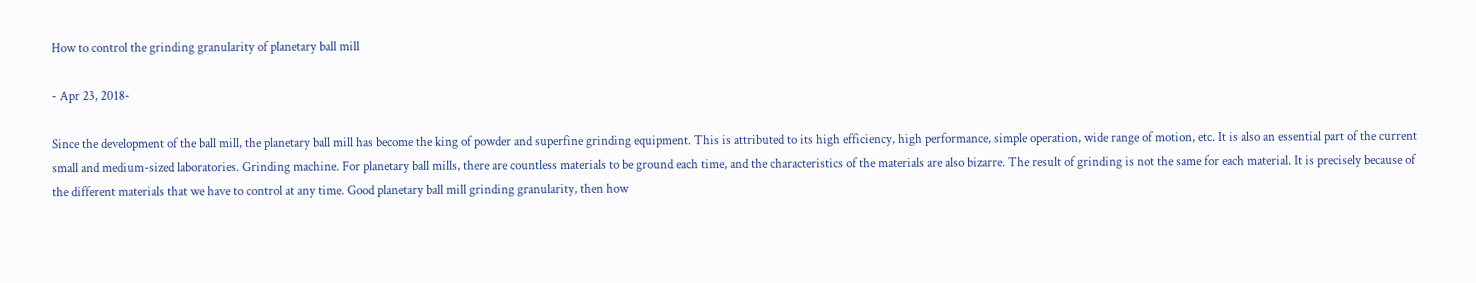How to control the grinding granularity of planetary ball mill

- Apr 23, 2018-

Since the development of the ball mill, the planetary ball mill has become the king of powder and superfine grinding equipment. This is attributed to its high efficiency, high performance, simple operation, wide range of motion, etc. It is also an essential part of the current small and medium-sized laboratories. Grinding machine. For planetary ball mills, there are countless materials to be ground each time, and the characteristics of the materials are also bizarre. The result of grinding is not the same for each material. It is precisely because of the different materials that we have to control at any time. Good planetary ball mill grinding granularity, then how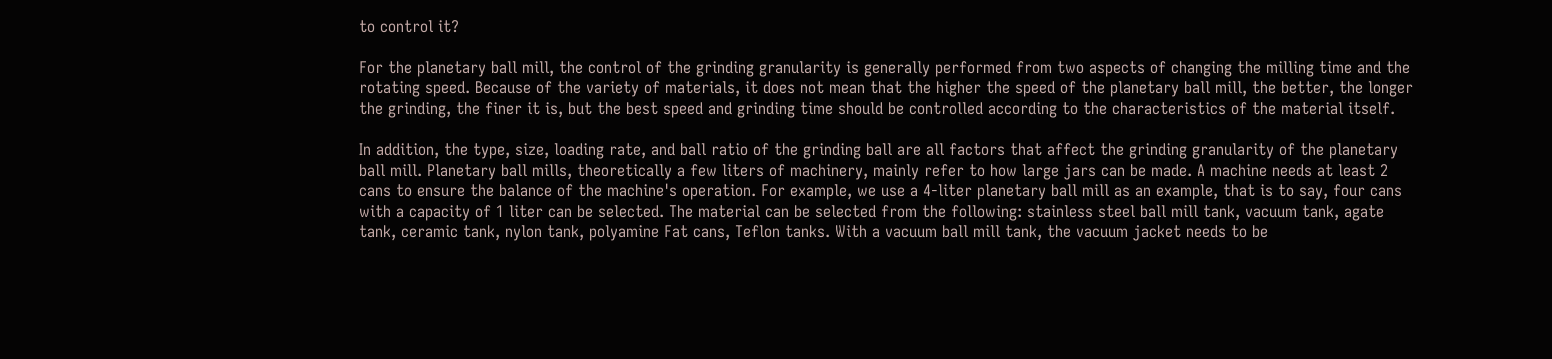to control it?

For the planetary ball mill, the control of the grinding granularity is generally performed from two aspects of changing the milling time and the rotating speed. Because of the variety of materials, it does not mean that the higher the speed of the planetary ball mill, the better, the longer the grinding, the finer it is, but the best speed and grinding time should be controlled according to the characteristics of the material itself.

In addition, the type, size, loading rate, and ball ratio of the grinding ball are all factors that affect the grinding granularity of the planetary ball mill. Planetary ball mills, theoretically a few liters of machinery, mainly refer to how large jars can be made. A machine needs at least 2 cans to ensure the balance of the machine's operation. For example, we use a 4-liter planetary ball mill as an example, that is to say, four cans with a capacity of 1 liter can be selected. The material can be selected from the following: stainless steel ball mill tank, vacuum tank, agate tank, ceramic tank, nylon tank, polyamine Fat cans, Teflon tanks. With a vacuum ball mill tank, the vacuum jacket needs to be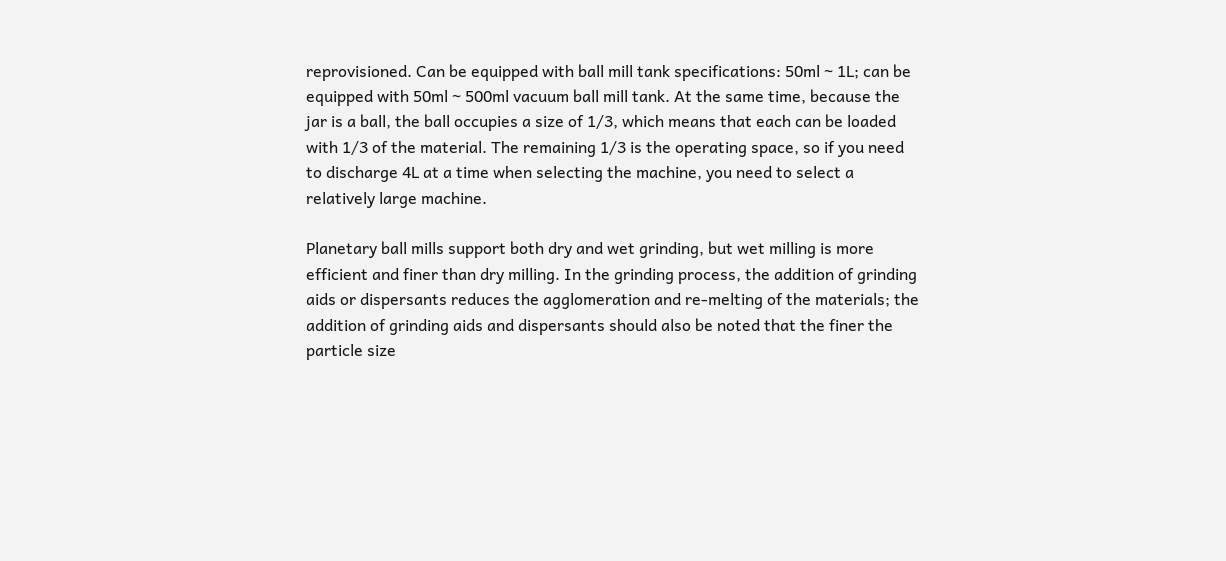reprovisioned. Can be equipped with ball mill tank specifications: 50ml ~ 1L; can be equipped with 50ml ~ 500ml vacuum ball mill tank. At the same time, because the jar is a ball, the ball occupies a size of 1/3, which means that each can be loaded with 1/3 of the material. The remaining 1/3 is the operating space, so if you need to discharge 4L at a time when selecting the machine, you need to select a relatively large machine.

Planetary ball mills support both dry and wet grinding, but wet milling is more efficient and finer than dry milling. In the grinding process, the addition of grinding aids or dispersants reduces the agglomeration and re-melting of the materials; the addition of grinding aids and dispersants should also be noted that the finer the particle size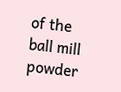of the ball mill powder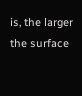is, the larger the surface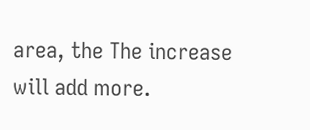area, the The increase will add more.